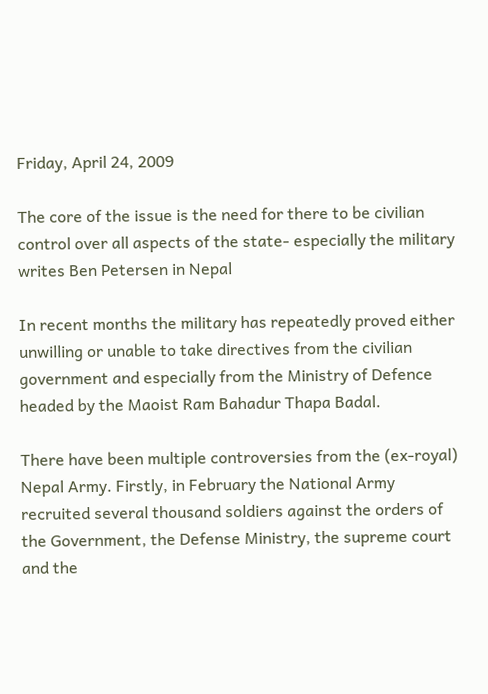Friday, April 24, 2009

The core of the issue is the need for there to be civilian control over all aspects of the state- especially the military writes Ben Petersen in Nepal

In recent months the military has repeatedly proved either unwilling or unable to take directives from the civilian government and especially from the Ministry of Defence headed by the Maoist Ram Bahadur Thapa Badal.

There have been multiple controversies from the (ex-royal) Nepal Army. Firstly, in February the National Army recruited several thousand soldiers against the orders of the Government, the Defense Ministry, the supreme court and the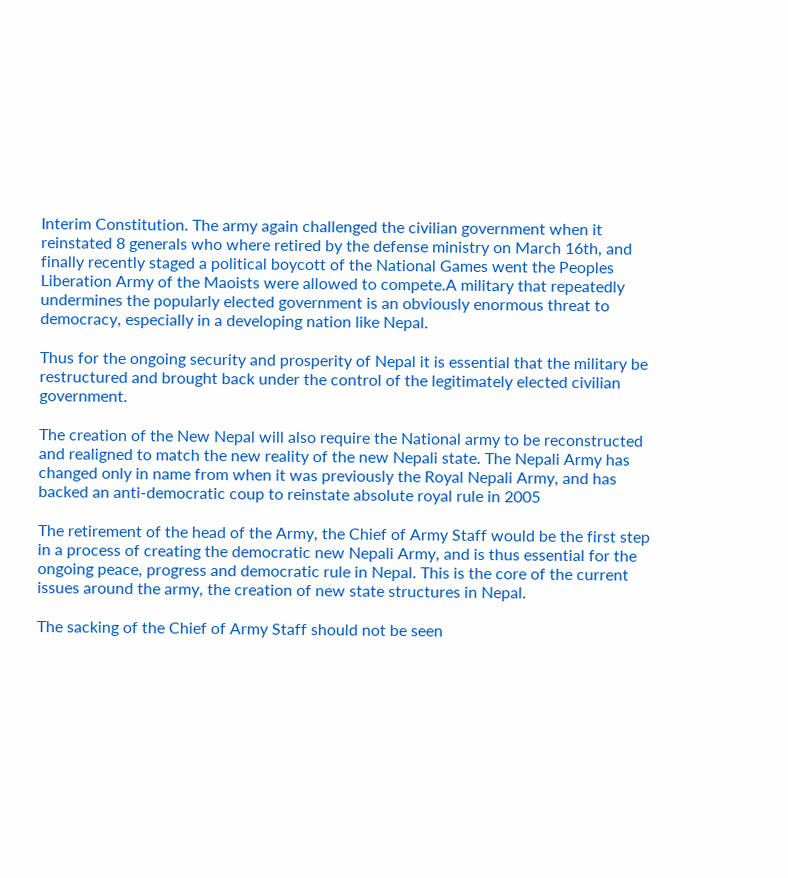Interim Constitution. The army again challenged the civilian government when it reinstated 8 generals who where retired by the defense ministry on March 16th, and finally recently staged a political boycott of the National Games went the Peoples Liberation Army of the Maoists were allowed to compete.A military that repeatedly undermines the popularly elected government is an obviously enormous threat to democracy, especially in a developing nation like Nepal.

Thus for the ongoing security and prosperity of Nepal it is essential that the military be restructured and brought back under the control of the legitimately elected civilian government.

The creation of the New Nepal will also require the National army to be reconstructed and realigned to match the new reality of the new Nepali state. The Nepali Army has changed only in name from when it was previously the Royal Nepali Army, and has backed an anti-democratic coup to reinstate absolute royal rule in 2005

The retirement of the head of the Army, the Chief of Army Staff would be the first step in a process of creating the democratic new Nepali Army, and is thus essential for the ongoing peace, progress and democratic rule in Nepal. This is the core of the current issues around the army, the creation of new state structures in Nepal.

The sacking of the Chief of Army Staff should not be seen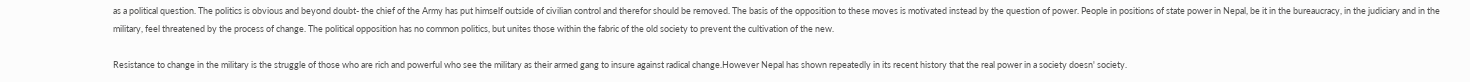as a political question. The politics is obvious and beyond doubt- the chief of the Army has put himself outside of civilian control and therefor should be removed. The basis of the opposition to these moves is motivated instead by the question of power. People in positions of state power in Nepal, be it in the bureaucracy, in the judiciary and in the military, feel threatened by the process of change. The political opposition has no common politics, but unites those within the fabric of the old society to prevent the cultivation of the new.

Resistance to change in the military is the struggle of those who are rich and powerful who see the military as their armed gang to insure against radical change.However Nepal has shown repeatedly in its recent history that the real power in a society doesn' society.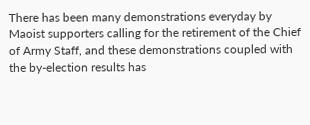There has been many demonstrations everyday by Maoist supporters calling for the retirement of the Chief of Army Staff, and these demonstrations coupled with the by-election results has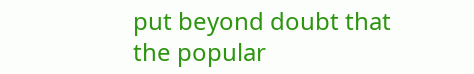put beyond doubt that the popular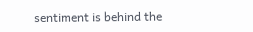sentiment is behind the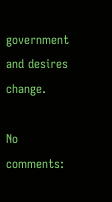government and desires change.

No comments: